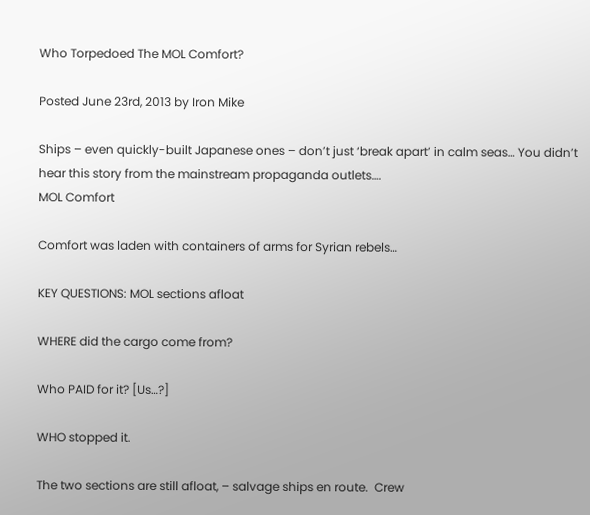Who Torpedoed The MOL Comfort?

Posted June 23rd, 2013 by Iron Mike

Ships – even quickly-built Japanese ones – don’t just ‘break apart’ in calm seas… You didn’t hear this story from the mainstream propaganda outlets….
MOL Comfort

Comfort was laden with containers of arms for Syrian rebels…

KEY QUESTIONS: MOL sections afloat

WHERE did the cargo come from?

Who PAID for it? [Us…?]

WHO stopped it.

The two sections are still afloat, – salvage ships en route.  Crew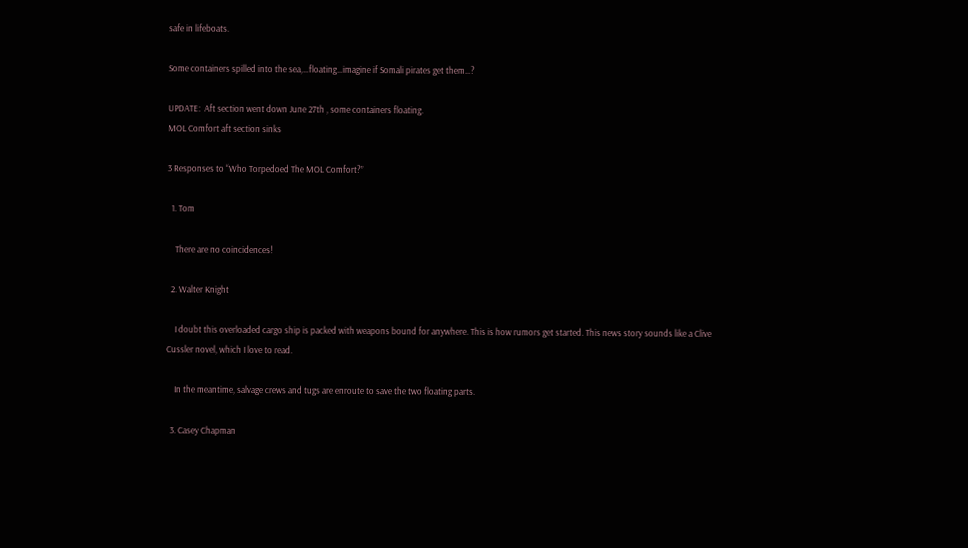safe in lifeboats.

Some containers spilled into the sea,…floating…imagine if Somali pirates get them…?

UPDATE:  Aft section went down June 27th , some containers floating.
MOL Comfort aft section sinks

3 Responses to “Who Torpedoed The MOL Comfort?”

  1. Tom

    There are no coincidences!

  2. Walter Knight

    I doubt this overloaded cargo ship is packed with weapons bound for anywhere. This is how rumors get started. This news story sounds like a Clive Cussler novel, which I love to read.

    In the meantime, salvage crews and tugs are enroute to save the two floating parts.

  3. Casey Chapman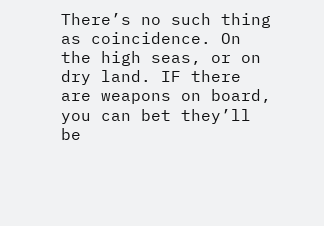There’s no such thing as coincidence. On the high seas, or on dry land. IF there are weapons on board, you can bet they’ll be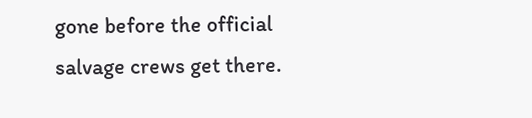gone before the official salvage crews get there.